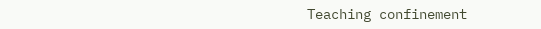Teaching confinement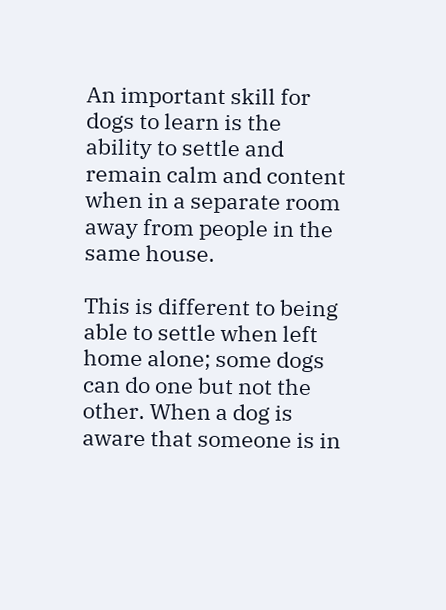An important skill for dogs to learn is the ability to settle and remain calm and content when in a separate room away from people in the same house.

This is different to being able to settle when left home alone; some dogs can do one but not the other. When a dog is aware that someone is in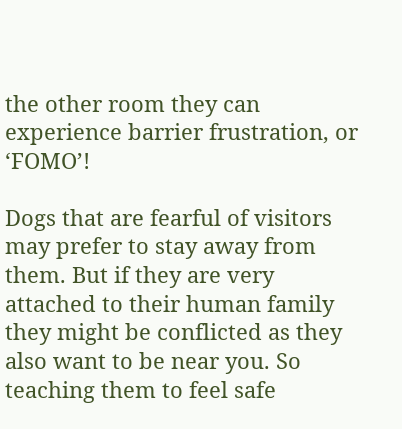the other room they can experience barrier frustration, or ‘FOMO’!

Dogs that are fearful of visitors may prefer to stay away from them. But if they are very attached to their human family they might be conflicted as they also want to be near you. So teaching them to feel safe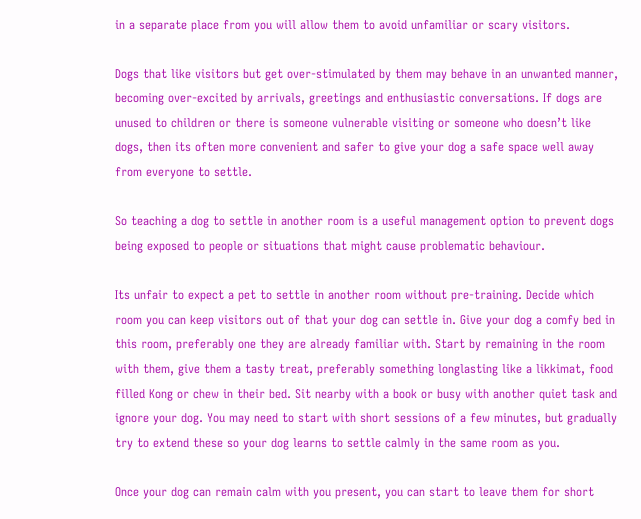in a separate place from you will allow them to avoid unfamiliar or scary visitors.

Dogs that like visitors but get over-stimulated by them may behave in an unwanted manner, becoming over-excited by arrivals, greetings and enthusiastic conversations. If dogs are unused to children or there is someone vulnerable visiting or someone who doesn’t like dogs, then its often more convenient and safer to give your dog a safe space well away from everyone to settle.

So teaching a dog to settle in another room is a useful management option to prevent dogs being exposed to people or situations that might cause problematic behaviour.

Its unfair to expect a pet to settle in another room without pre-training. Decide which room you can keep visitors out of that your dog can settle in. Give your dog a comfy bed in this room, preferably one they are already familiar with. Start by remaining in the room with them, give them a tasty treat, preferably something longlasting like a likkimat, food filled Kong or chew in their bed. Sit nearby with a book or busy with another quiet task and ignore your dog. You may need to start with short sessions of a few minutes, but gradually try to extend these so your dog learns to settle calmly in the same room as you.

Once your dog can remain calm with you present, you can start to leave them for short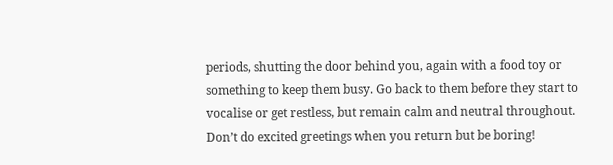periods, shutting the door behind you, again with a food toy or something to keep them busy. Go back to them before they start to vocalise or get restless, but remain calm and neutral throughout. Don’t do excited greetings when you return but be boring!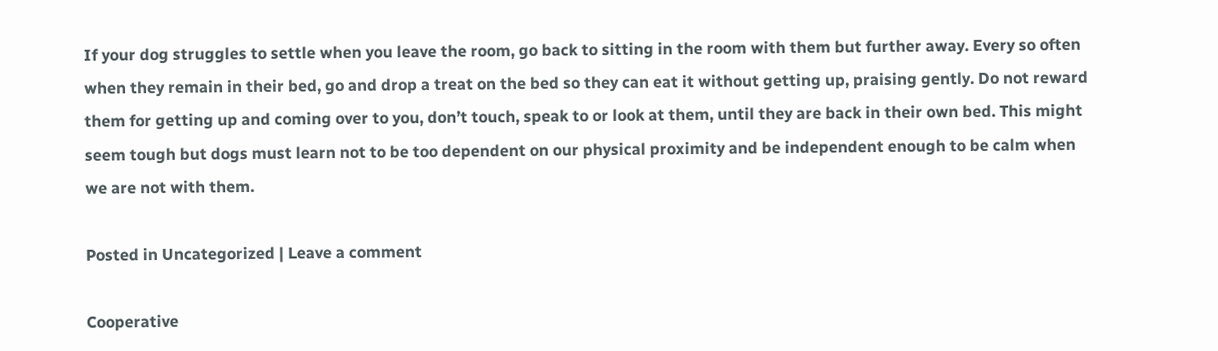If your dog struggles to settle when you leave the room, go back to sitting in the room with them but further away. Every so often when they remain in their bed, go and drop a treat on the bed so they can eat it without getting up, praising gently. Do not reward them for getting up and coming over to you, don’t touch, speak to or look at them, until they are back in their own bed. This might seem tough but dogs must learn not to be too dependent on our physical proximity and be independent enough to be calm when we are not with them.

Posted in Uncategorized | Leave a comment

Cooperative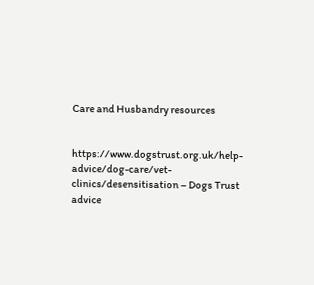Care and Husbandry resources


https://www.dogstrust.org.uk/help-advice/dog-care/vet-clinics/desensitisation – Dogs Trust advice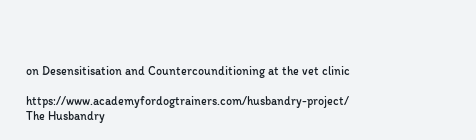on Desensitisation and Countercounditioning at the vet clinic

https://www.academyfordogtrainers.com/husbandry-project/ The Husbandry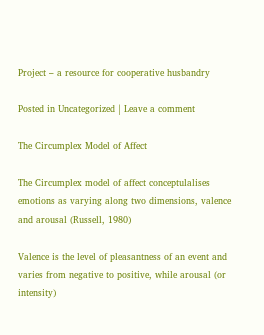Project – a resource for cooperative husbandry

Posted in Uncategorized | Leave a comment

The Circumplex Model of Affect

The Circumplex model of affect conceptulalises emotions as varying along two dimensions, valence and arousal (Russell, 1980)

Valence is the level of pleasantness of an event and varies from negative to positive, while arousal (or intensity)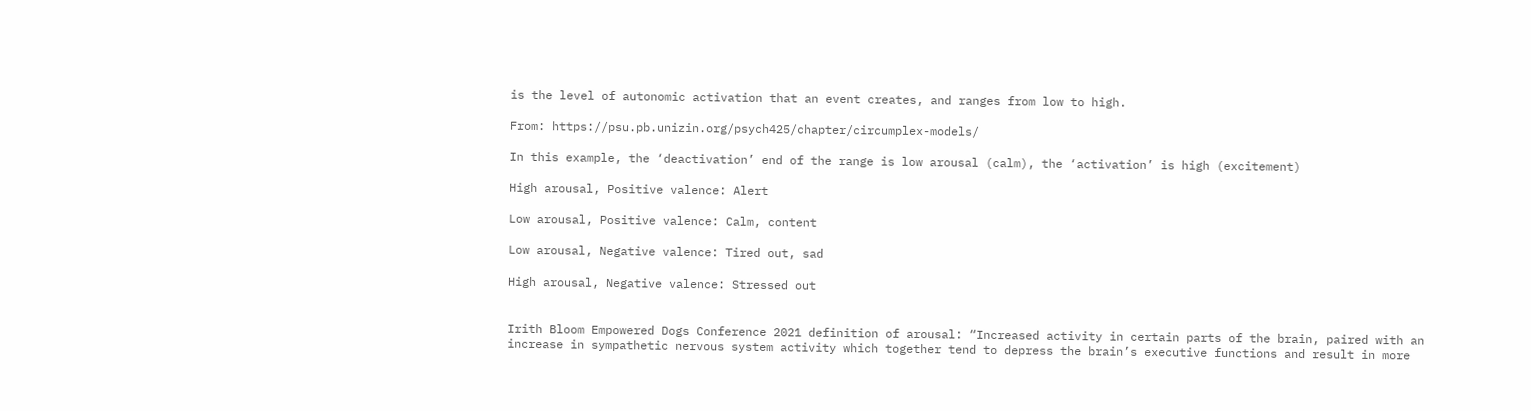is the level of autonomic activation that an event creates, and ranges from low to high.

From: https://psu.pb.unizin.org/psych425/chapter/circumplex-models/

In this example, the ‘deactivation’ end of the range is low arousal (calm), the ‘activation’ is high (excitement)

High arousal, Positive valence: Alert

Low arousal, Positive valence: Calm, content

Low arousal, Negative valence: Tired out, sad

High arousal, Negative valence: Stressed out


Irith Bloom Empowered Dogs Conference 2021 definition of arousal: “Increased activity in certain parts of the brain, paired with an increase in sympathetic nervous system activity which together tend to depress the brain’s executive functions and result in more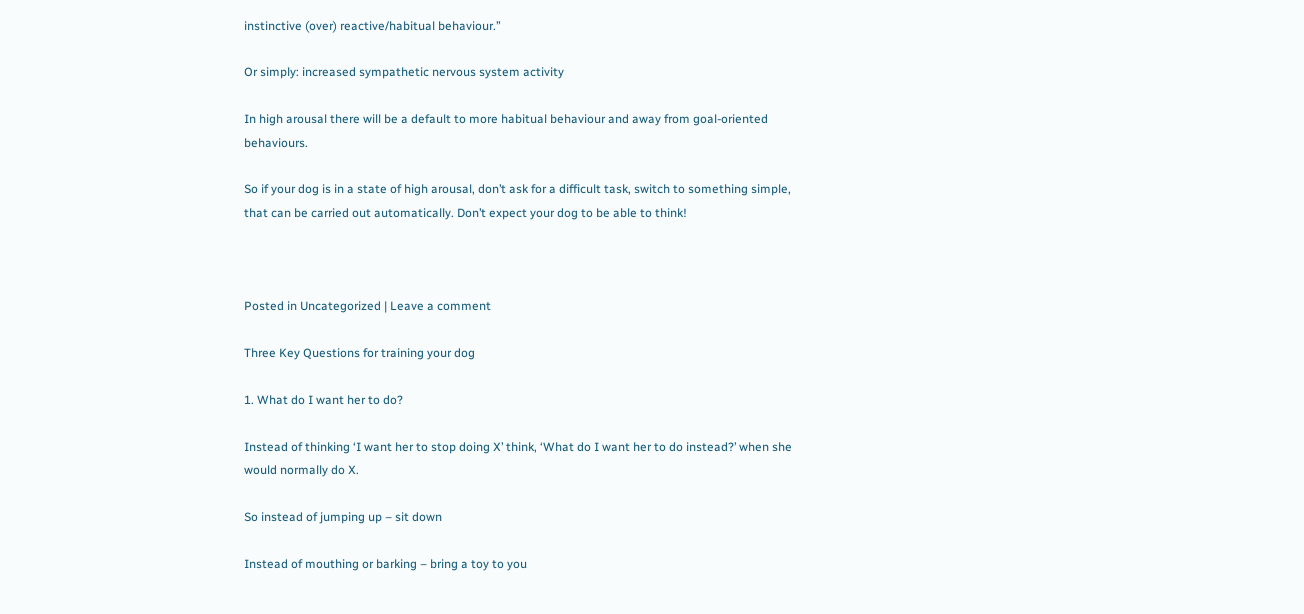instinctive (over) reactive/habitual behaviour.”

Or simply: increased sympathetic nervous system activity

In high arousal there will be a default to more habitual behaviour and away from goal-oriented behaviours.

So if your dog is in a state of high arousal, don’t ask for a difficult task, switch to something simple, that can be carried out automatically. Don’t expect your dog to be able to think!



Posted in Uncategorized | Leave a comment

Three Key Questions for training your dog

1. What do I want her to do?

Instead of thinking ‘I want her to stop doing X’ think, ‘What do I want her to do instead?’ when she would normally do X.

So instead of jumping up – sit down

Instead of mouthing or barking – bring a toy to you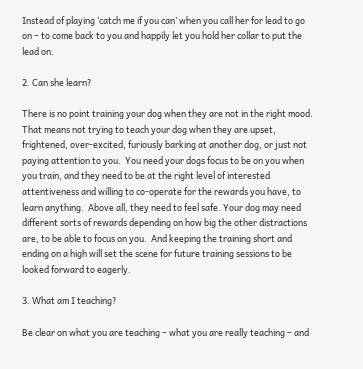Instead of playing ‘catch me if you can’ when you call her for lead to go on – to come back to you and happily let you hold her collar to put the lead on.

2. Can she learn?

There is no point training your dog when they are not in the right mood.  That means not trying to teach your dog when they are upset, frightened, over-excited, furiously barking at another dog, or just not paying attention to you.  You need your dogs focus to be on you when you train, and they need to be at the right level of interested attentiveness and willing to co-operate for the rewards you have, to learn anything.  Above all, they need to feel safe. Your dog may need different sorts of rewards depending on how big the other distractions are, to be able to focus on you.  And keeping the training short and ending on a high will set the scene for future training sessions to be looked forward to eagerly.

3. What am I teaching?

Be clear on what you are teaching – what you are really teaching – and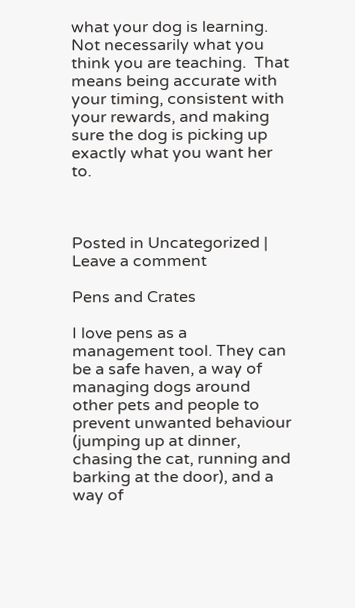what your dog is learning. Not necessarily what you think you are teaching.  That means being accurate with your timing, consistent with your rewards, and making sure the dog is picking up exactly what you want her to.



Posted in Uncategorized | Leave a comment

Pens and Crates

I love pens as a management tool. They can be a safe haven, a way of managing dogs around other pets and people to prevent unwanted behaviour (jumping up at dinner, chasing the cat, running and barking at the door), and a way of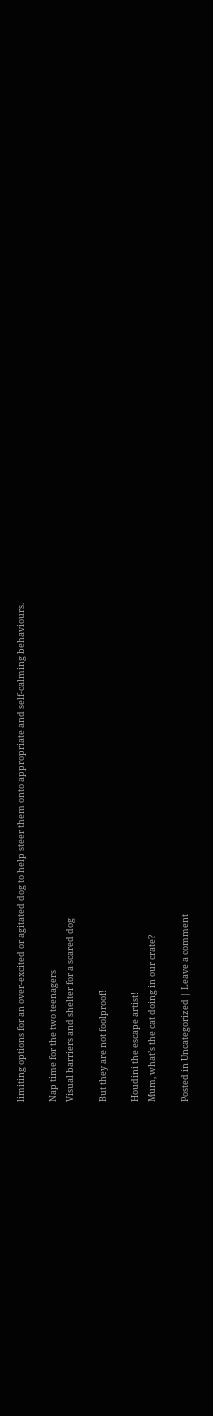limiting options for an over-excited or agitated dog to help steer them onto appropriate and self-calming behaviours.

Nap time for the two teenagers
Visual barriers and shelter for a scared dog

But they are not foolproof!

Houdini the escape artist!
Mum, what’s the cat doing in our crate?

Posted in Uncategorized | Leave a comment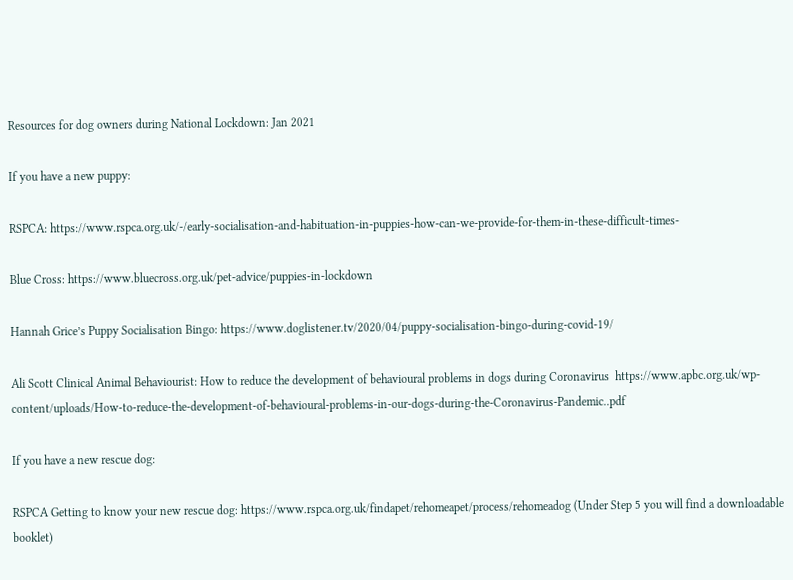Resources for dog owners during National Lockdown: Jan 2021

If you have a new puppy:

RSPCA: https://www.rspca.org.uk/-/early-socialisation-and-habituation-in-puppies-how-can-we-provide-for-them-in-these-difficult-times-

Blue Cross: https://www.bluecross.org.uk/pet-advice/puppies-in-lockdown

Hannah Grice’s Puppy Socialisation Bingo: https://www.doglistener.tv/2020/04/puppy-socialisation-bingo-during-covid-19/

Ali Scott Clinical Animal Behaviourist: How to reduce the development of behavioural problems in dogs during Coronavirus  https://www.apbc.org.uk/wp-content/uploads/How-to-reduce-the-development-of-behavioural-problems-in-our-dogs-during-the-Coronavirus-Pandemic..pdf

If you have a new rescue dog:

RSPCA Getting to know your new rescue dog: https://www.rspca.org.uk/findapet/rehomeapet/process/rehomeadog (Under Step 5 you will find a downloadable booklet)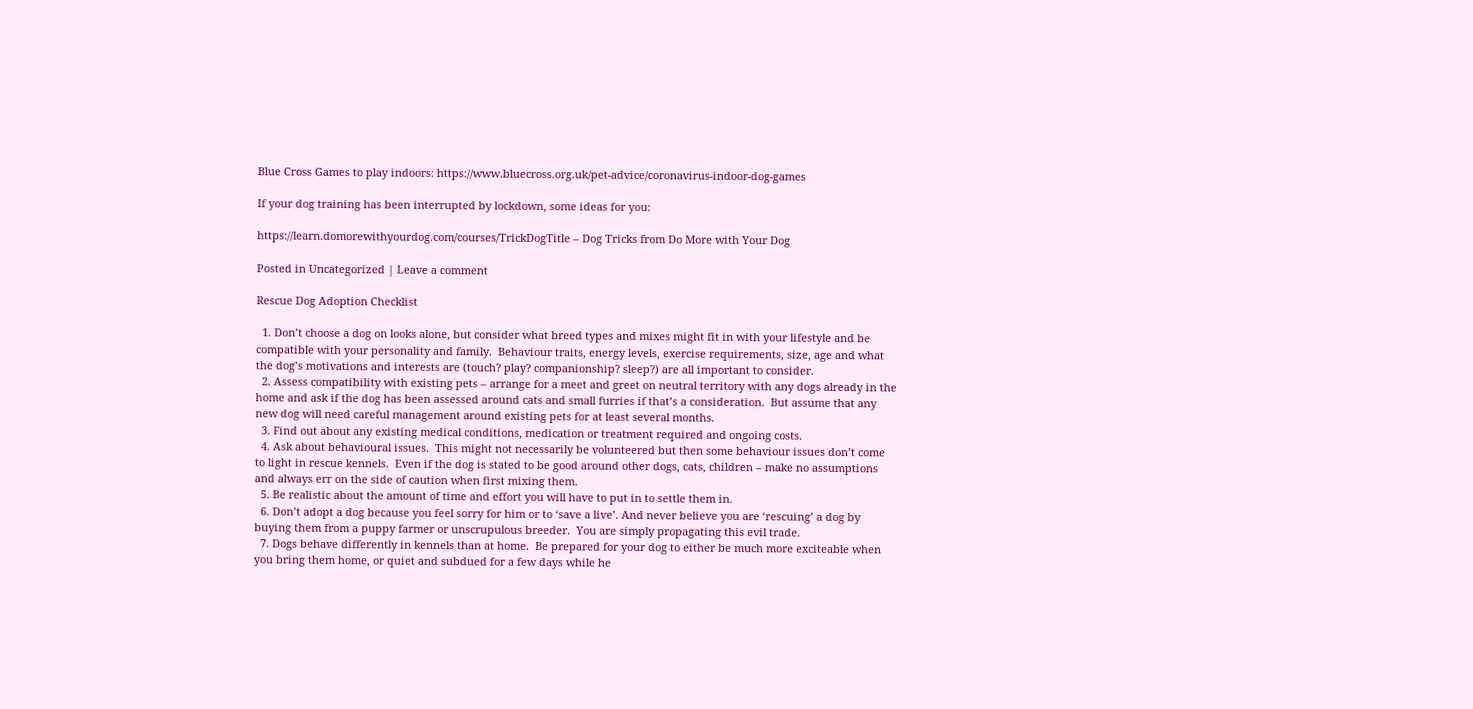Blue Cross Games to play indoors: https://www.bluecross.org.uk/pet-advice/coronavirus-indoor-dog-games

If your dog training has been interrupted by lockdown, some ideas for you:

https://learn.domorewithyourdog.com/courses/TrickDogTitle – Dog Tricks from Do More with Your Dog

Posted in Uncategorized | Leave a comment

Rescue Dog Adoption Checklist

  1. Don’t choose a dog on looks alone, but consider what breed types and mixes might fit in with your lifestyle and be compatible with your personality and family.  Behaviour traits, energy levels, exercise requirements, size, age and what the dog’s motivations and interests are (touch? play? companionship? sleep?) are all important to consider.
  2. Assess compatibility with existing pets – arrange for a meet and greet on neutral territory with any dogs already in the home and ask if the dog has been assessed around cats and small furries if that’s a consideration.  But assume that any new dog will need careful management around existing pets for at least several months.
  3. Find out about any existing medical conditions, medication or treatment required and ongoing costs.
  4. Ask about behavioural issues.  This might not necessarily be volunteered but then some behaviour issues don’t come to light in rescue kennels.  Even if the dog is stated to be good around other dogs, cats, children – make no assumptions and always err on the side of caution when first mixing them.
  5. Be realistic about the amount of time and effort you will have to put in to settle them in.
  6. Don’t adopt a dog because you feel sorry for him or to ‘save a live’. And never believe you are ‘rescuing’ a dog by buying them from a puppy farmer or unscrupulous breeder.  You are simply propagating this evil trade.
  7. Dogs behave differently in kennels than at home.  Be prepared for your dog to either be much more exciteable when you bring them home, or quiet and subdued for a few days while he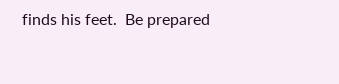finds his feet.  Be prepared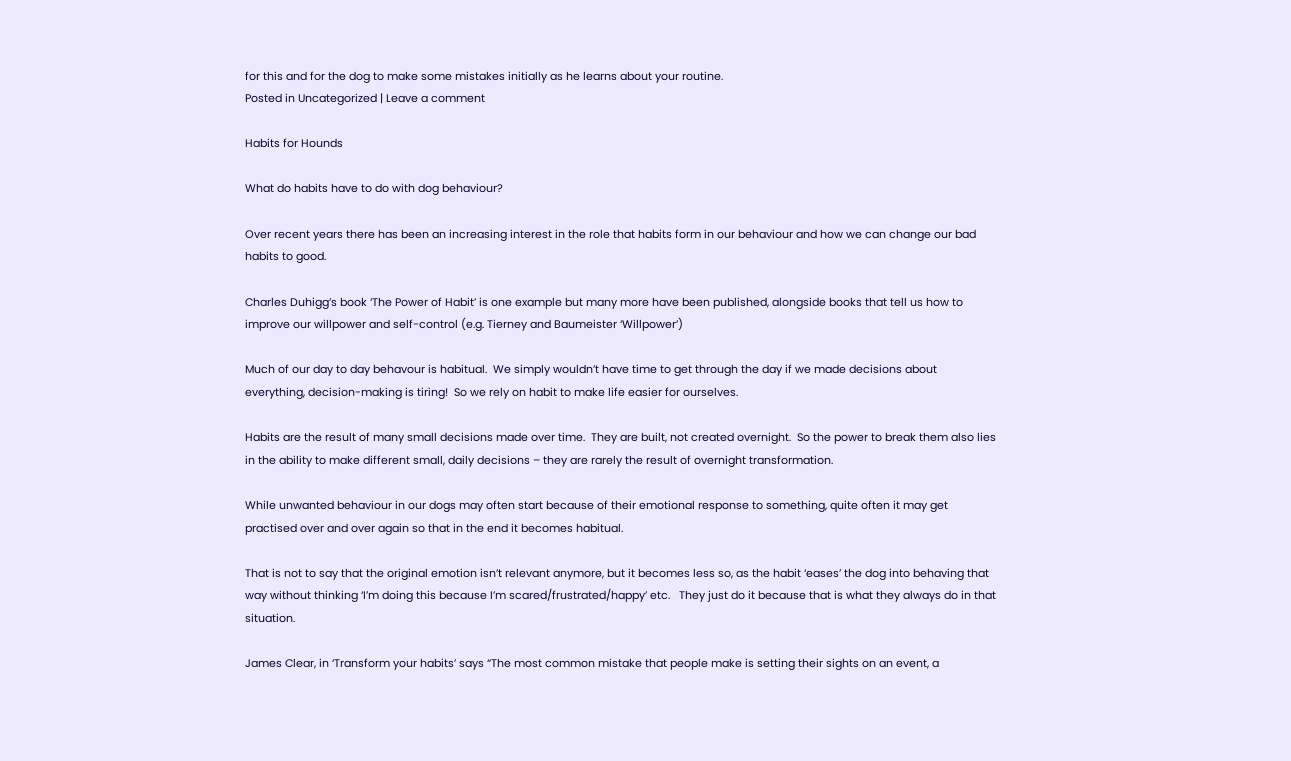for this and for the dog to make some mistakes initially as he learns about your routine.
Posted in Uncategorized | Leave a comment

Habits for Hounds

What do habits have to do with dog behaviour?

Over recent years there has been an increasing interest in the role that habits form in our behaviour and how we can change our bad habits to good.

Charles Duhigg’s book ‘The Power of Habit’ is one example but many more have been published, alongside books that tell us how to improve our willpower and self-control (e.g. Tierney and Baumeister ‘Willpower’)

Much of our day to day behavour is habitual.  We simply wouldn’t have time to get through the day if we made decisions about everything, decision-making is tiring!  So we rely on habit to make life easier for ourselves.

Habits are the result of many small decisions made over time.  They are built, not created overnight.  So the power to break them also lies in the ability to make different small, daily decisions – they are rarely the result of overnight transformation.

While unwanted behaviour in our dogs may often start because of their emotional response to something, quite often it may get practised over and over again so that in the end it becomes habitual.

That is not to say that the original emotion isn’t relevant anymore, but it becomes less so, as the habit ‘eases’ the dog into behaving that way without thinking ‘I’m doing this because I’m scared/frustrated/happy’ etc.   They just do it because that is what they always do in that situation.

James Clear, in ‘Transform your habits’ says “The most common mistake that people make is setting their sights on an event, a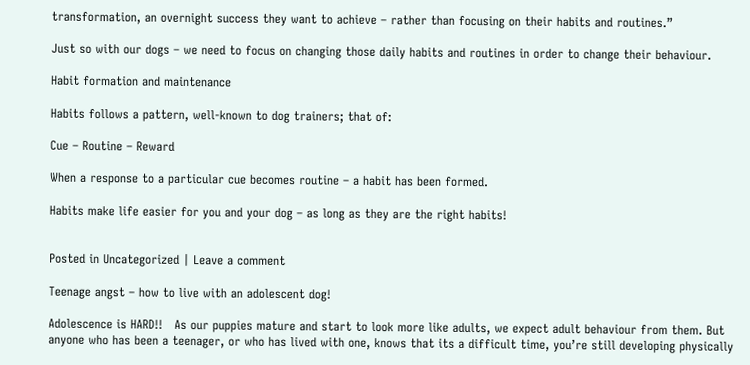transformation, an overnight success they want to achieve – rather than focusing on their habits and routines.”

Just so with our dogs – we need to focus on changing those daily habits and routines in order to change their behaviour.

Habit formation and maintenance

Habits follows a pattern, well-known to dog trainers; that of:

Cue – Routine – Reward

When a response to a particular cue becomes routine – a habit has been formed.

Habits make life easier for you and your dog – as long as they are the right habits!


Posted in Uncategorized | Leave a comment

Teenage angst – how to live with an adolescent dog!

Adolescence is HARD!!   As our puppies mature and start to look more like adults, we expect adult behaviour from them. But anyone who has been a teenager, or who has lived with one, knows that its a difficult time, you’re still developing physically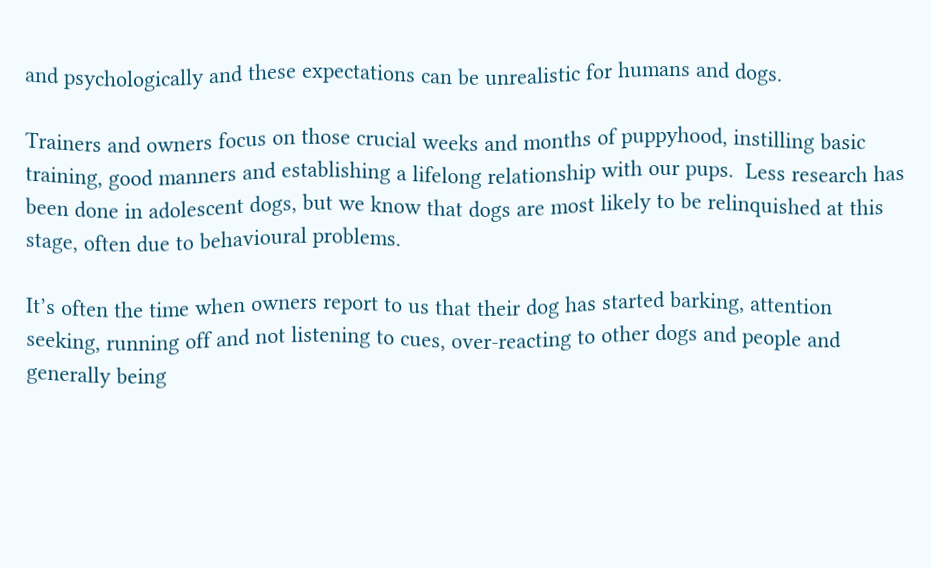and psychologically and these expectations can be unrealistic for humans and dogs.

Trainers and owners focus on those crucial weeks and months of puppyhood, instilling basic training, good manners and establishing a lifelong relationship with our pups.  Less research has been done in adolescent dogs, but we know that dogs are most likely to be relinquished at this stage, often due to behavioural problems.

It’s often the time when owners report to us that their dog has started barking, attention seeking, running off and not listening to cues, over-reacting to other dogs and people and generally being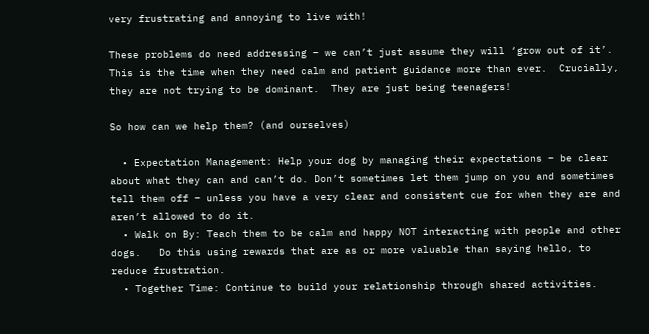very frustrating and annoying to live with!

These problems do need addressing – we can’t just assume they will ‘grow out of it’.  This is the time when they need calm and patient guidance more than ever.  Crucially, they are not trying to be dominant.  They are just being teenagers!

So how can we help them? (and ourselves)

  • Expectation Management: Help your dog by managing their expectations – be clear about what they can and can’t do. Don’t sometimes let them jump on you and sometimes tell them off – unless you have a very clear and consistent cue for when they are and aren’t allowed to do it.
  • Walk on By: Teach them to be calm and happy NOT interacting with people and other dogs.   Do this using rewards that are as or more valuable than saying hello, to reduce frustration.
  • Together Time: Continue to build your relationship through shared activities.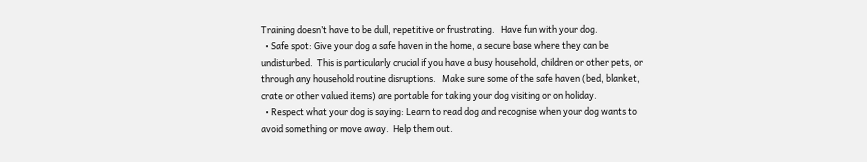Training doesn’t have to be dull, repetitive or frustrating.   Have fun with your dog.
  • Safe spot: Give your dog a safe haven in the home, a secure base where they can be undisturbed.  This is particularly crucial if you have a busy household, children or other pets, or through any household routine disruptions.   Make sure some of the safe haven (bed, blanket, crate or other valued items) are portable for taking your dog visiting or on holiday.
  • Respect what your dog is saying: Learn to read dog and recognise when your dog wants to avoid something or move away.  Help them out.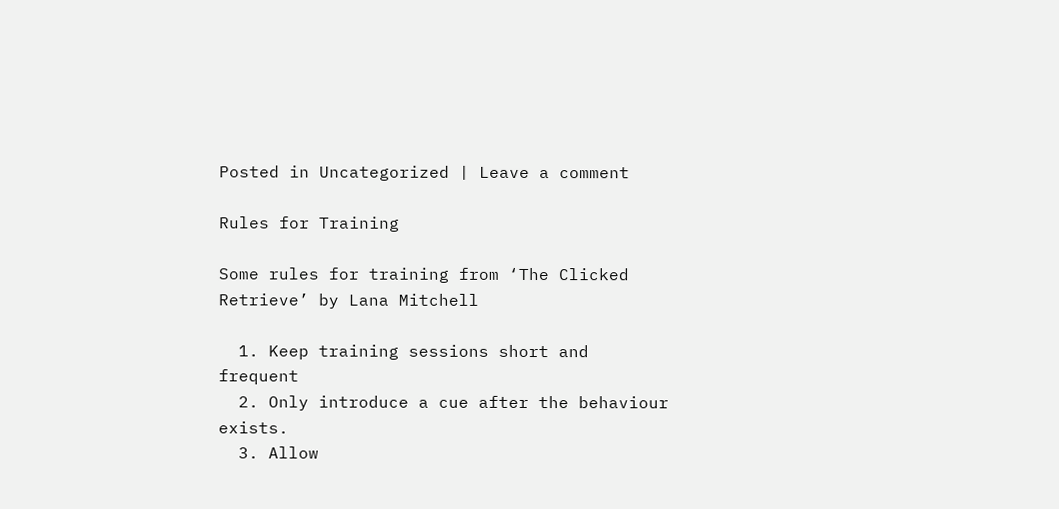Posted in Uncategorized | Leave a comment

Rules for Training

Some rules for training from ‘The Clicked Retrieve’ by Lana Mitchell

  1. Keep training sessions short and frequent
  2. Only introduce a cue after the behaviour exists.
  3. Allow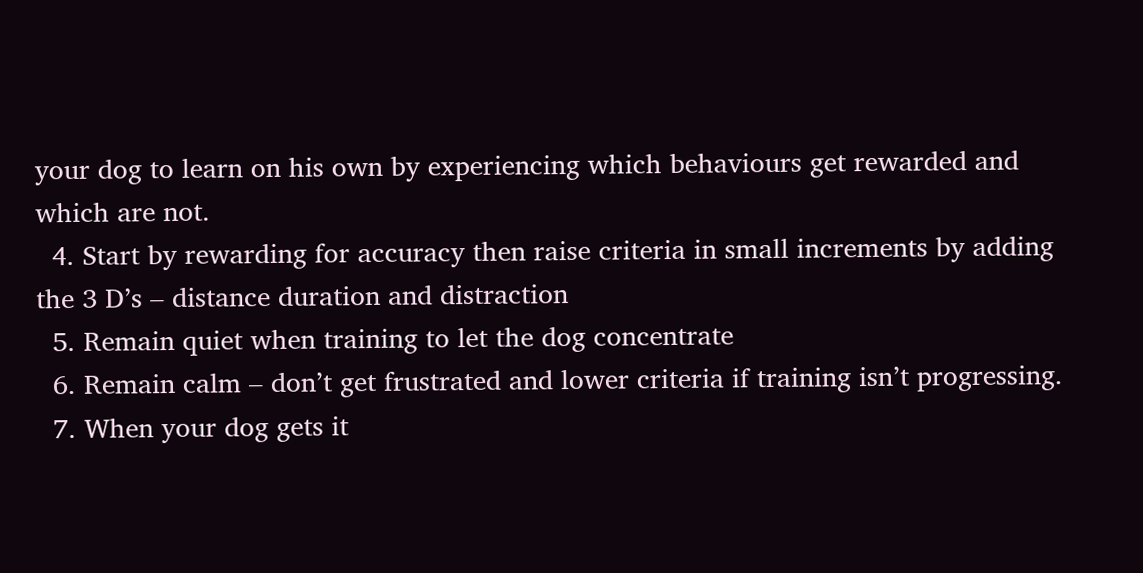your dog to learn on his own by experiencing which behaviours get rewarded and which are not.
  4. Start by rewarding for accuracy then raise criteria in small increments by adding the 3 D’s – distance duration and distraction
  5. Remain quiet when training to let the dog concentrate
  6. Remain calm – don’t get frustrated and lower criteria if training isn’t progressing.
  7. When your dog gets it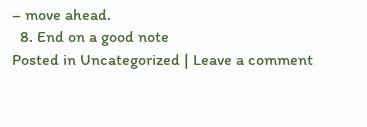– move ahead.
  8. End on a good note
Posted in Uncategorized | Leave a comment